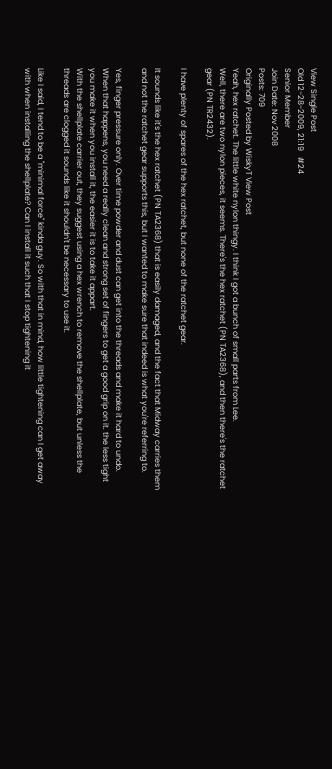View Single Post
Old 12-28-2009, 21:19   #24
Senior Member
Join Date: Nov 2008
Posts: 709
Originally Posted by WiskyT View Post
Yeah, hex ratchet. The little white nylon thingy. I think I got a bunch of small parts from Lee.
Well, there are two nylon pieces, it seems. There's the hex ratchet (PN TA2368), and then there's the ratchet gear (PN TR2432).

I have plenty of spares of the hex ratchet, but none of the ratchet gear.

It sounds like it's the hex ratchet (PN TA2368) that is easily damaged, and the fact that Midway carries them and not the ratchet gear supports this, but I wanted to make sure that indeed is what you're referring to.

Yes, finger pressure only. Over time powder and dust can get into the threads and make it hard to undo. When that happens, you need a really clean and strong set of fingers to get a good grip on it. the less tight you make it when you install it, the easier it is to take it appart.
With the shellplate carrier out, they suggest using a hex wrench to remove the shellplate, but unless the threads are clogged it sounds like it shouldn't be necessary to use it.

Like I said, I tend to be a "minimal force" kinda guy. So with that in mind, how little tightening can I get away with when installing the shellplate? Can I install it such that I stop tightening it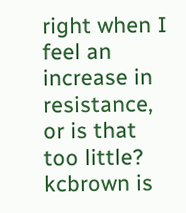right when I feel an increase in resistance, or is that too little?
kcbrown is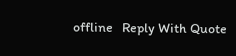offline   Reply With Quote